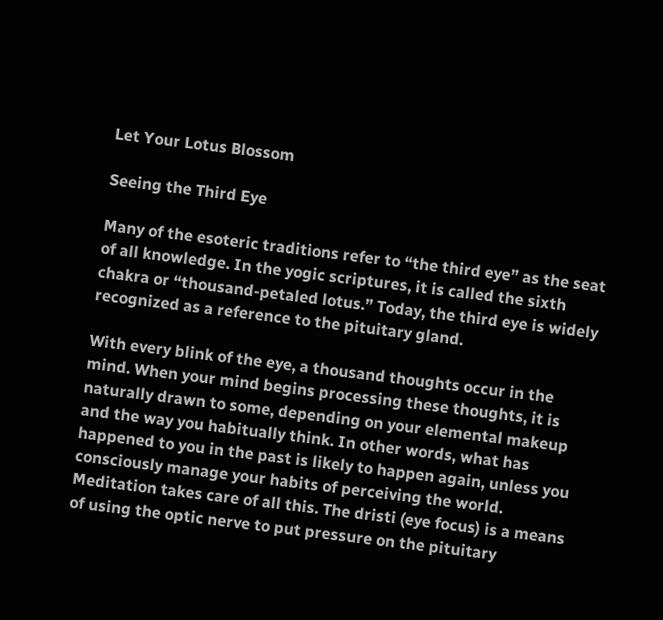Let Your Lotus Blossom

Seeing the Third Eye

Many of the esoteric traditions refer to “the third eye” as the seat of all knowledge. In the yogic scriptures, it is called the sixth chakra or “thousand-petaled lotus.” Today, the third eye is widely recognized as a reference to the pituitary gland.

With every blink of the eye, a thousand thoughts occur in the mind. When your mind begins processing these thoughts, it is naturally drawn to some, depending on your elemental makeup and the way you habitually think. In other words, what has happened to you in the past is likely to happen again, unless you consciously manage your habits of perceiving the world. Meditation takes care of all this. The dristi (eye focus) is a means of using the optic nerve to put pressure on the pituitary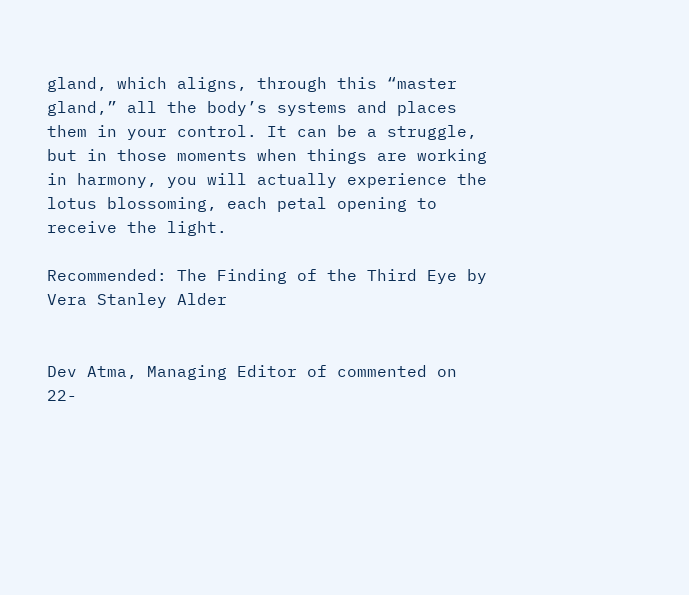gland, which aligns, through this “master gland,” all the body’s systems and places them in your control. It can be a struggle, but in those moments when things are working in harmony, you will actually experience the lotus blossoming, each petal opening to receive the light.

Recommended: The Finding of the Third Eye by Vera Stanley Alder


Dev Atma, Managing Editor of commented on 22-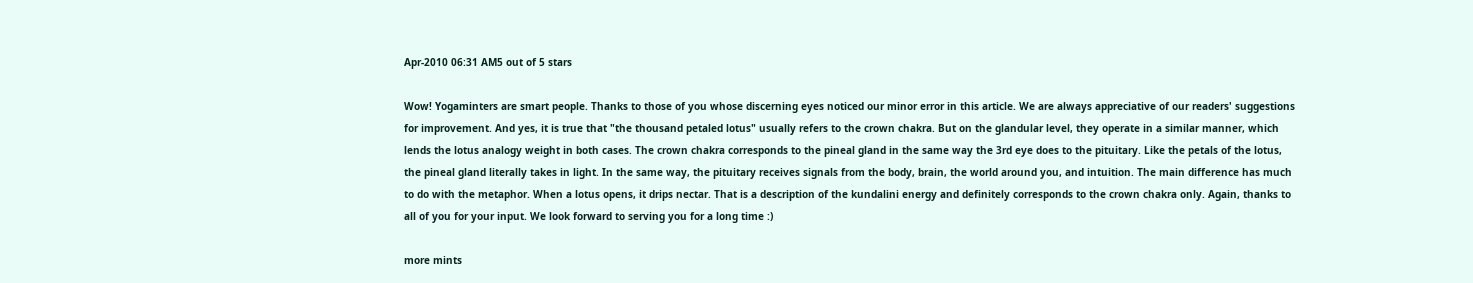Apr-2010 06:31 AM5 out of 5 stars

Wow! Yogaminters are smart people. Thanks to those of you whose discerning eyes noticed our minor error in this article. We are always appreciative of our readers' suggestions for improvement. And yes, it is true that "the thousand petaled lotus" usually refers to the crown chakra. But on the glandular level, they operate in a similar manner, which lends the lotus analogy weight in both cases. The crown chakra corresponds to the pineal gland in the same way the 3rd eye does to the pituitary. Like the petals of the lotus, the pineal gland literally takes in light. In the same way, the pituitary receives signals from the body, brain, the world around you, and intuition. The main difference has much to do with the metaphor. When a lotus opens, it drips nectar. That is a description of the kundalini energy and definitely corresponds to the crown chakra only. Again, thanks to all of you for your input. We look forward to serving you for a long time :)

more mints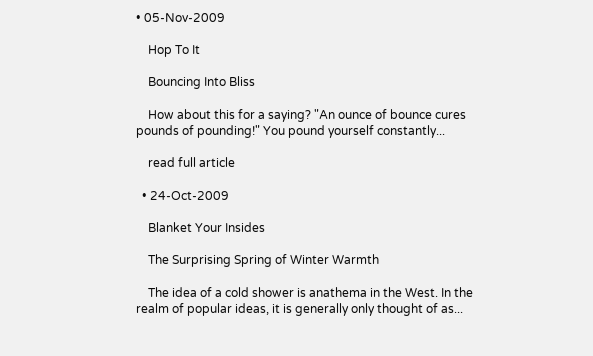• 05-Nov-2009

    Hop To It

    Bouncing Into Bliss

    How about this for a saying? "An ounce of bounce cures pounds of pounding!" You pound yourself constantly...

    read full article

  • 24-Oct-2009

    Blanket Your Insides

    The Surprising Spring of Winter Warmth

    The idea of a cold shower is anathema in the West. In the realm of popular ideas, it is generally only thought of as...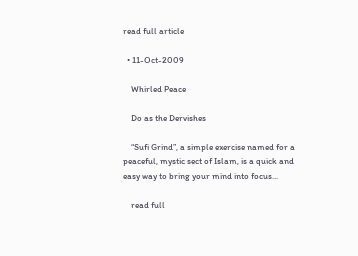read full article

  • 11-Oct-2009

    Whirled Peace

    Do as the Dervishes

    “Sufi Grind”, a simple exercise named for a peaceful, mystic sect of Islam, is a quick and easy way to bring your mind into focus...

    read full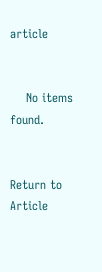article


    No items found.


Return to Article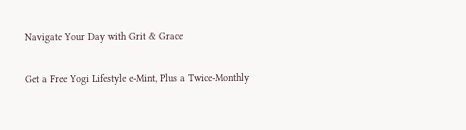Navigate Your Day with Grit & Grace

Get a Free Yogi Lifestyle e-Mint, Plus a Twice-Monthly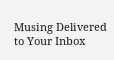Musing Delivered to Your Inbox